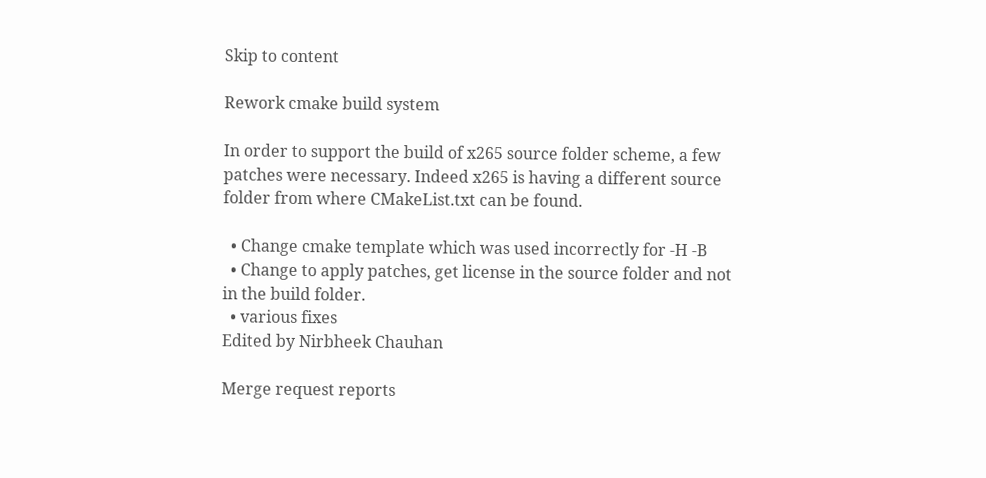Skip to content

Rework cmake build system

In order to support the build of x265 source folder scheme, a few patches were necessary. Indeed x265 is having a different source folder from where CMakeList.txt can be found.

  • Change cmake template which was used incorrectly for -H -B
  • Change to apply patches, get license in the source folder and not in the build folder.
  • various fixes
Edited by Nirbheek Chauhan

Merge request reports